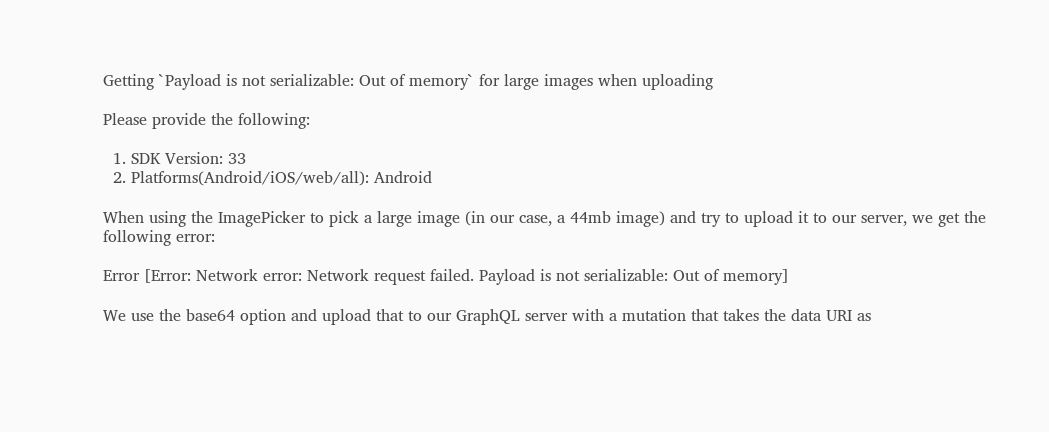Getting `Payload is not serializable: Out of memory` for large images when uploading

Please provide the following:

  1. SDK Version: 33
  2. Platforms(Android/iOS/web/all): Android

When using the ImagePicker to pick a large image (in our case, a 44mb image) and try to upload it to our server, we get the following error:

Error [Error: Network error: Network request failed. Payload is not serializable: Out of memory]

We use the base64 option and upload that to our GraphQL server with a mutation that takes the data URI as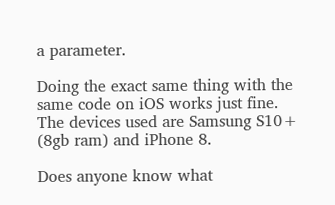a parameter.

Doing the exact same thing with the same code on iOS works just fine. The devices used are Samsung S10+ (8gb ram) and iPhone 8.

Does anyone know what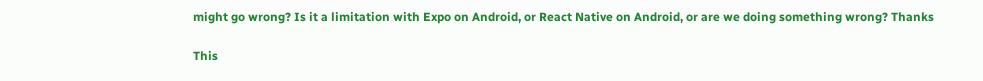might go wrong? Is it a limitation with Expo on Android, or React Native on Android, or are we doing something wrong? Thanks

This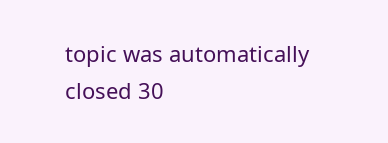topic was automatically closed 30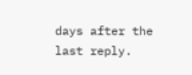days after the last reply.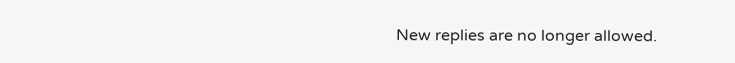New replies are no longer allowed.